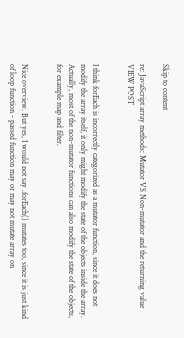Skip to content

re: JavaScript array methods: Mutator VS Non-mutator and the returning value VIEW POST


I think forEach is incorrectly categorized as a mutator function, since it does not modify the array itself, it only might modify the state of the objects inside the array. Actually, most of the non-mutator functions can also modify the state of the objects, for example map and filter.


Nice overview. But yes, I would not say .forEach() mutates too, since it is just kind of loop function - passed function may or may not mutate array on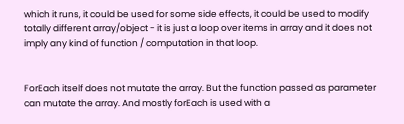which it runs, it could be used for some side effects, it could be used to modify totally different array/object - it is just a loop over items in array and it does not imply any kind of function / computation in that loop.


ForEach itself does not mutate the array. But the function passed as parameter can mutate the array. And mostly forEach is used with a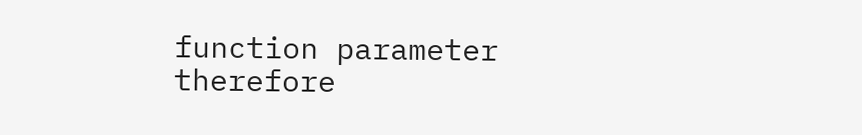function parameter therefore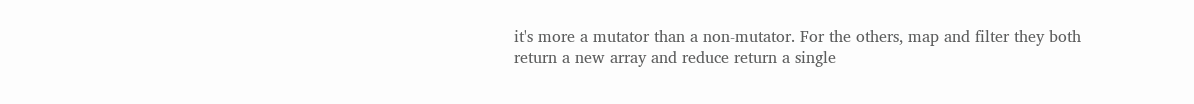it's more a mutator than a non-mutator. For the others, map and filter they both return a new array and reduce return a single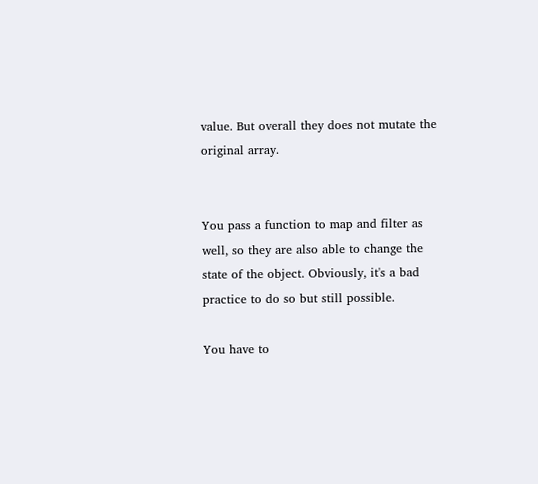value. But overall they does not mutate the original array.


You pass a function to map and filter as well, so they are also able to change the state of the object. Obviously, it's a bad practice to do so but still possible.

You have to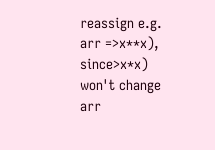reassign e.g. arr =>x**x), since>x*x) won't change arr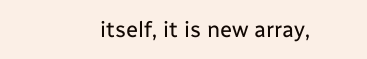itself, it is new array,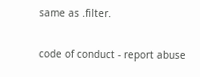same as .filter.

code of conduct - report abuse